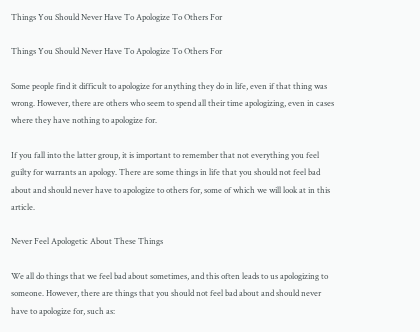Things You Should Never Have To Apologize To Others For

Things You Should Never Have To Apologize To Others For

Some people find it difficult to apologize for anything they do in life, even if that thing was wrong. However, there are others who seem to spend all their time apologizing, even in cases where they have nothing to apologize for.

If you fall into the latter group, it is important to remember that not everything you feel guilty for warrants an apology. There are some things in life that you should not feel bad about and should never have to apologize to others for, some of which we will look at in this article.

Never Feel Apologetic About These Things

We all do things that we feel bad about sometimes, and this often leads to us apologizing to someone. However, there are things that you should not feel bad about and should never have to apologize for, such as: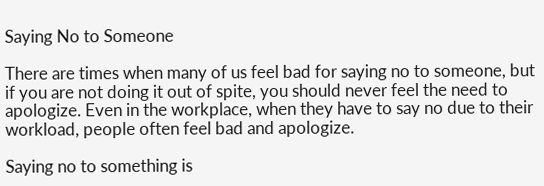Saying No to Someone

There are times when many of us feel bad for saying no to someone, but if you are not doing it out of spite, you should never feel the need to apologize. Even in the workplace, when they have to say no due to their workload, people often feel bad and apologize.

Saying no to something is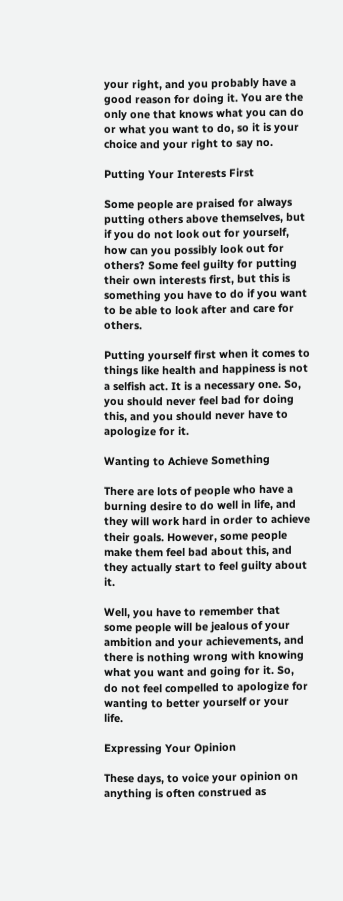your right, and you probably have a good reason for doing it. You are the only one that knows what you can do or what you want to do, so it is your choice and your right to say no.

Putting Your Interests First

Some people are praised for always putting others above themselves, but if you do not look out for yourself, how can you possibly look out for others? Some feel guilty for putting their own interests first, but this is something you have to do if you want to be able to look after and care for others.

Putting yourself first when it comes to things like health and happiness is not a selfish act. It is a necessary one. So, you should never feel bad for doing this, and you should never have to apologize for it.

Wanting to Achieve Something

There are lots of people who have a burning desire to do well in life, and they will work hard in order to achieve their goals. However, some people make them feel bad about this, and they actually start to feel guilty about it.

Well, you have to remember that some people will be jealous of your ambition and your achievements, and there is nothing wrong with knowing what you want and going for it. So, do not feel compelled to apologize for wanting to better yourself or your life.

Expressing Your Opinion

These days, to voice your opinion on anything is often construed as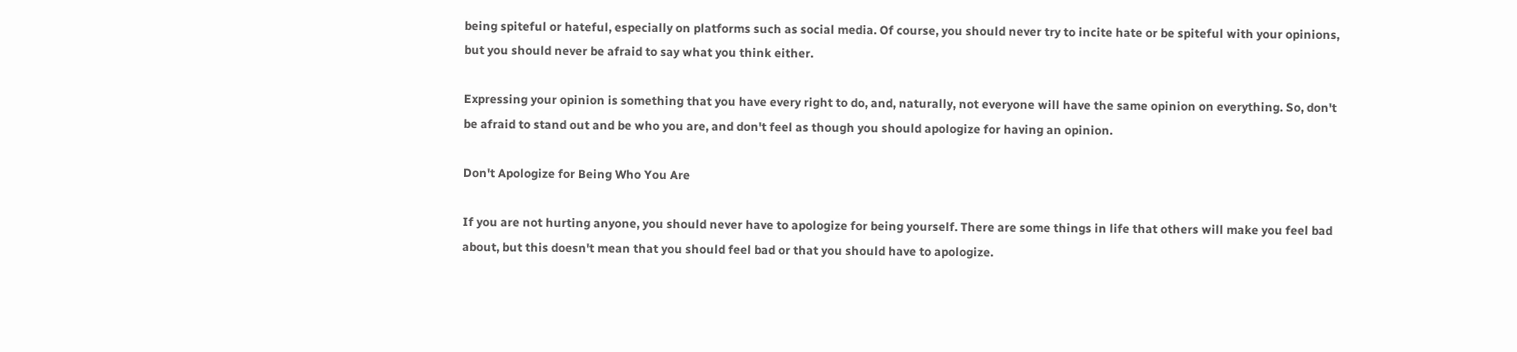being spiteful or hateful, especially on platforms such as social media. Of course, you should never try to incite hate or be spiteful with your opinions, but you should never be afraid to say what you think either.

Expressing your opinion is something that you have every right to do, and, naturally, not everyone will have the same opinion on everything. So, don't be afraid to stand out and be who you are, and don't feel as though you should apologize for having an opinion.

Don't Apologize for Being Who You Are

If you are not hurting anyone, you should never have to apologize for being yourself. There are some things in life that others will make you feel bad about, but this doesn't mean that you should feel bad or that you should have to apologize.